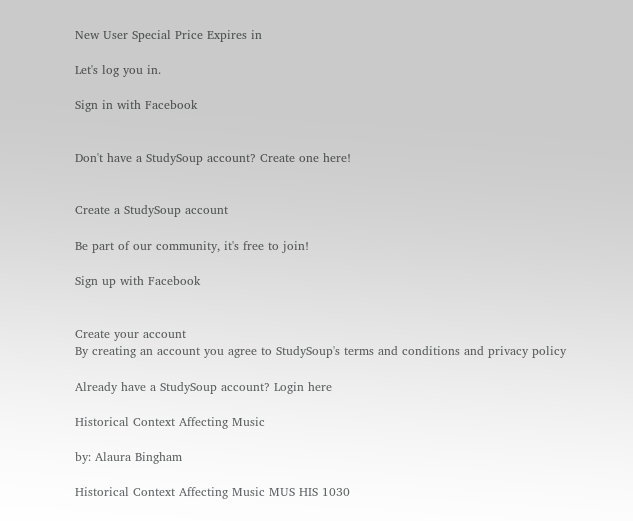New User Special Price Expires in

Let's log you in.

Sign in with Facebook


Don't have a StudySoup account? Create one here!


Create a StudySoup account

Be part of our community, it's free to join!

Sign up with Facebook


Create your account
By creating an account you agree to StudySoup's terms and conditions and privacy policy

Already have a StudySoup account? Login here

Historical Context Affecting Music

by: Alaura Bingham

Historical Context Affecting Music MUS HIS 1030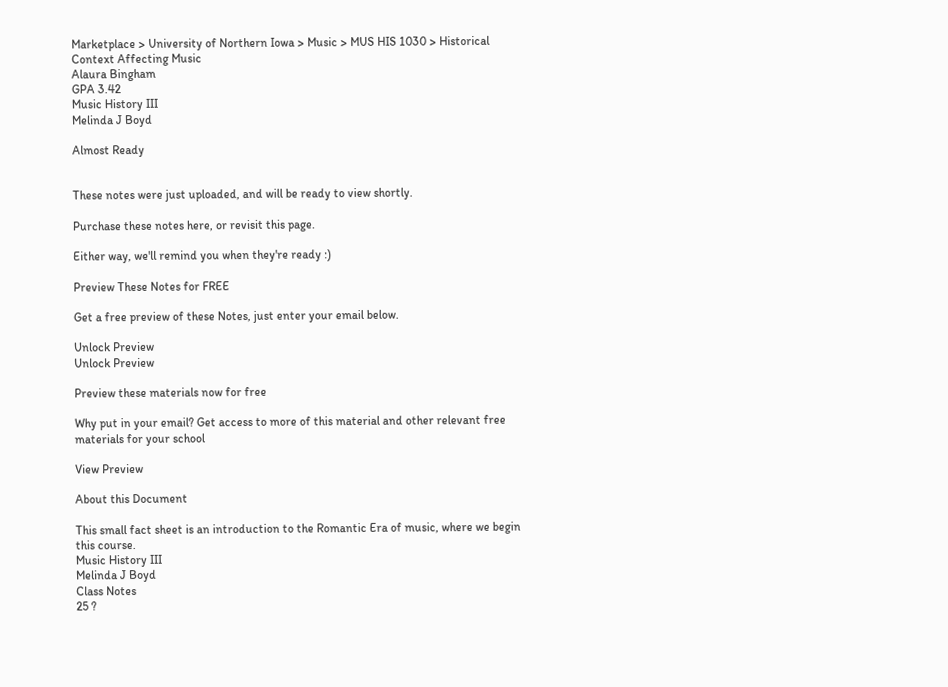Marketplace > University of Northern Iowa > Music > MUS HIS 1030 > Historical Context Affecting Music
Alaura Bingham
GPA 3.42
Music History III
Melinda J Boyd

Almost Ready


These notes were just uploaded, and will be ready to view shortly.

Purchase these notes here, or revisit this page.

Either way, we'll remind you when they're ready :)

Preview These Notes for FREE

Get a free preview of these Notes, just enter your email below.

Unlock Preview
Unlock Preview

Preview these materials now for free

Why put in your email? Get access to more of this material and other relevant free materials for your school

View Preview

About this Document

This small fact sheet is an introduction to the Romantic Era of music, where we begin this course.
Music History III
Melinda J Boyd
Class Notes
25 ?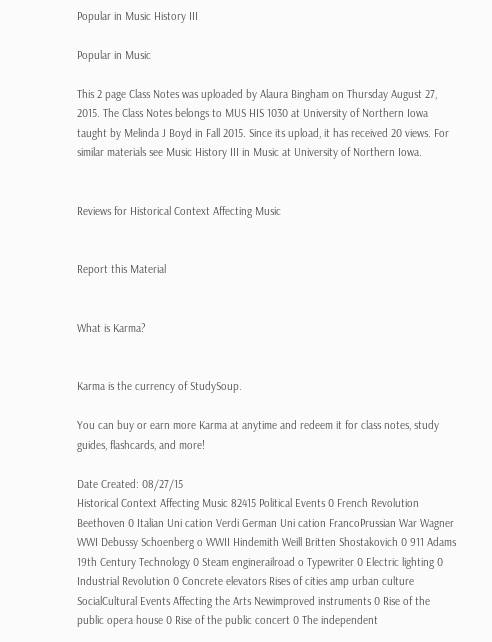Popular in Music History III

Popular in Music

This 2 page Class Notes was uploaded by Alaura Bingham on Thursday August 27, 2015. The Class Notes belongs to MUS HIS 1030 at University of Northern Iowa taught by Melinda J Boyd in Fall 2015. Since its upload, it has received 20 views. For similar materials see Music History III in Music at University of Northern Iowa.


Reviews for Historical Context Affecting Music


Report this Material


What is Karma?


Karma is the currency of StudySoup.

You can buy or earn more Karma at anytime and redeem it for class notes, study guides, flashcards, and more!

Date Created: 08/27/15
Historical Context Affecting Music 82415 Political Events 0 French Revolution Beethoven 0 Italian Uni cation Verdi German Uni cation FrancoPrussian War Wagner WWI Debussy Schoenberg o WWII Hindemith Weill Britten Shostakovich 0 911 Adams 19th Century Technology 0 Steam enginerailroad o Typewriter 0 Electric lighting 0 Industrial Revolution 0 Concrete elevators Rises of cities amp urban culture SocialCultural Events Affecting the Arts Newimproved instruments 0 Rise of the public opera house 0 Rise of the public concert 0 The independent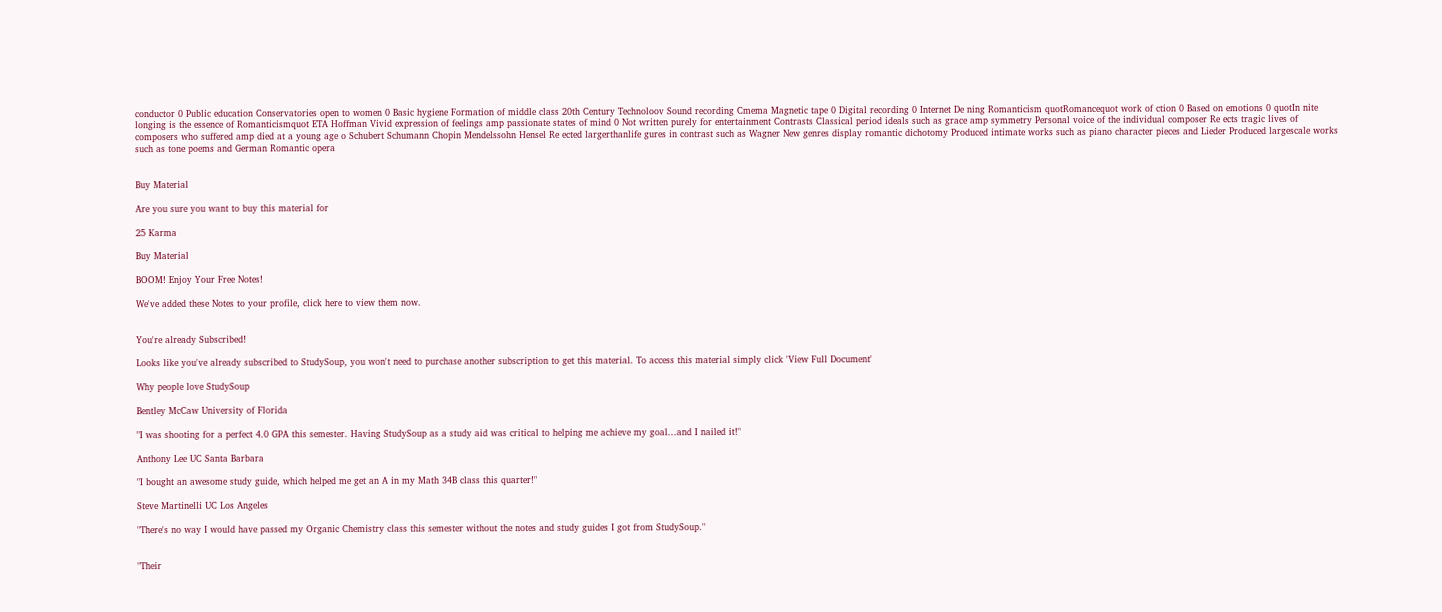conductor 0 Public education Conservatories open to women 0 Basic hygiene Formation of middle class 20th Century Technoloov Sound recording Cmema Magnetic tape 0 Digital recording 0 Internet De ning Romanticism quotRomancequot work of ction 0 Based on emotions 0 quotIn nite longing is the essence of Romanticismquot ETA Hoffman Vivid expression of feelings amp passionate states of mind 0 Not written purely for entertainment Contrasts Classical period ideals such as grace amp symmetry Personal voice of the individual composer Re ects tragic lives of composers who suffered amp died at a young age o Schubert Schumann Chopin Mendelssohn Hensel Re ected largerthanlife gures in contrast such as Wagner New genres display romantic dichotomy Produced intimate works such as piano character pieces and Lieder Produced largescale works such as tone poems and German Romantic opera


Buy Material

Are you sure you want to buy this material for

25 Karma

Buy Material

BOOM! Enjoy Your Free Notes!

We've added these Notes to your profile, click here to view them now.


You're already Subscribed!

Looks like you've already subscribed to StudySoup, you won't need to purchase another subscription to get this material. To access this material simply click 'View Full Document'

Why people love StudySoup

Bentley McCaw University of Florida

"I was shooting for a perfect 4.0 GPA this semester. Having StudySoup as a study aid was critical to helping me achieve my goal...and I nailed it!"

Anthony Lee UC Santa Barbara

"I bought an awesome study guide, which helped me get an A in my Math 34B class this quarter!"

Steve Martinelli UC Los Angeles

"There's no way I would have passed my Organic Chemistry class this semester without the notes and study guides I got from StudySoup."


"Their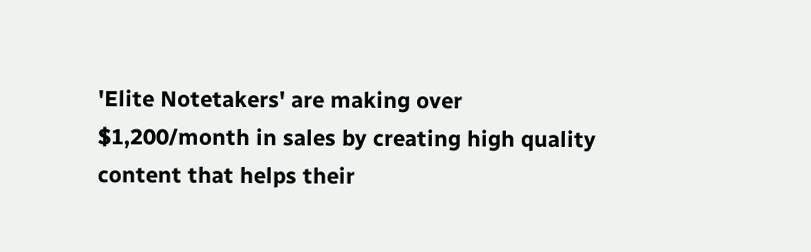'Elite Notetakers' are making over $1,200/month in sales by creating high quality content that helps their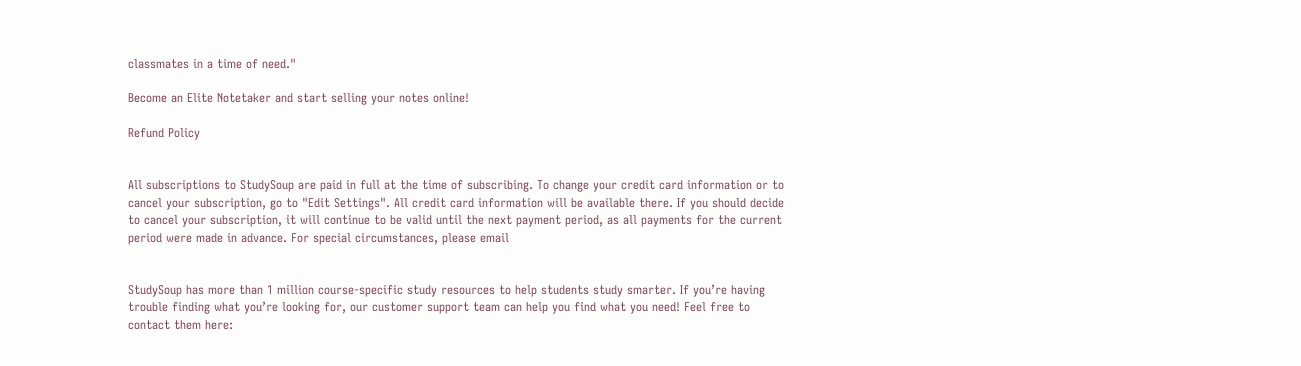classmates in a time of need."

Become an Elite Notetaker and start selling your notes online!

Refund Policy


All subscriptions to StudySoup are paid in full at the time of subscribing. To change your credit card information or to cancel your subscription, go to "Edit Settings". All credit card information will be available there. If you should decide to cancel your subscription, it will continue to be valid until the next payment period, as all payments for the current period were made in advance. For special circumstances, please email


StudySoup has more than 1 million course-specific study resources to help students study smarter. If you’re having trouble finding what you’re looking for, our customer support team can help you find what you need! Feel free to contact them here: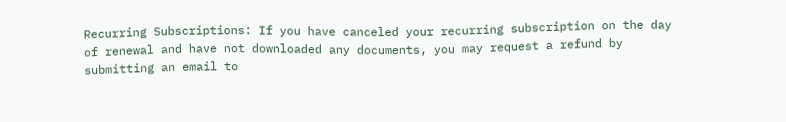Recurring Subscriptions: If you have canceled your recurring subscription on the day of renewal and have not downloaded any documents, you may request a refund by submitting an email to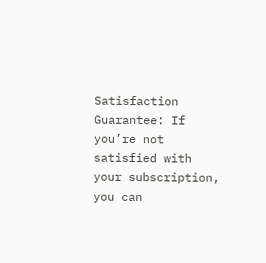Satisfaction Guarantee: If you’re not satisfied with your subscription, you can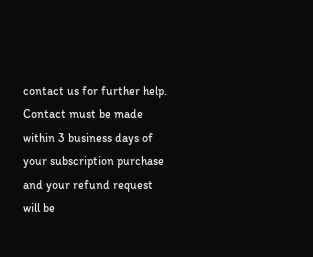contact us for further help. Contact must be made within 3 business days of your subscription purchase and your refund request will be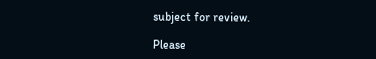subject for review.

Please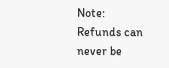Note: Refunds can never be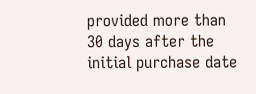provided more than 30 days after the initial purchase date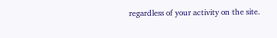regardless of your activity on the site.